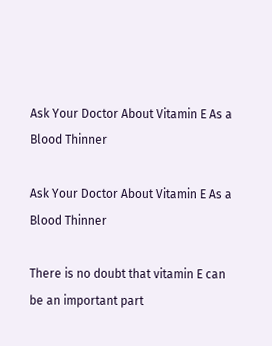Ask Your Doctor About Vitamin E As a Blood Thinner

Ask Your Doctor About Vitamin E As a Blood Thinner

There is no doubt that vitamin E can be an important part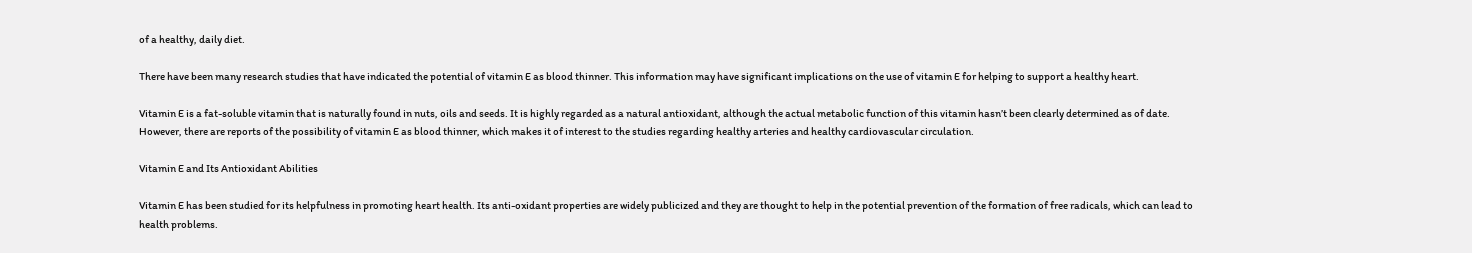of a healthy, daily diet.

There have been many research studies that have indicated the potential of vitamin E as blood thinner. This information may have significant implications on the use of vitamin E for helping to support a healthy heart.

Vitamin E is a fat-soluble vitamin that is naturally found in nuts, oils and seeds. It is highly regarded as a natural antioxidant, although the actual metabolic function of this vitamin hasn’t been clearly determined as of date. However, there are reports of the possibility of vitamin E as blood thinner, which makes it of interest to the studies regarding healthy arteries and healthy cardiovascular circulation.

Vitamin E and Its Antioxidant Abilities

Vitamin E has been studied for its helpfulness in promoting heart health. Its anti-oxidant properties are widely publicized and they are thought to help in the potential prevention of the formation of free radicals, which can lead to health problems.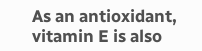As an antioxidant, vitamin E is also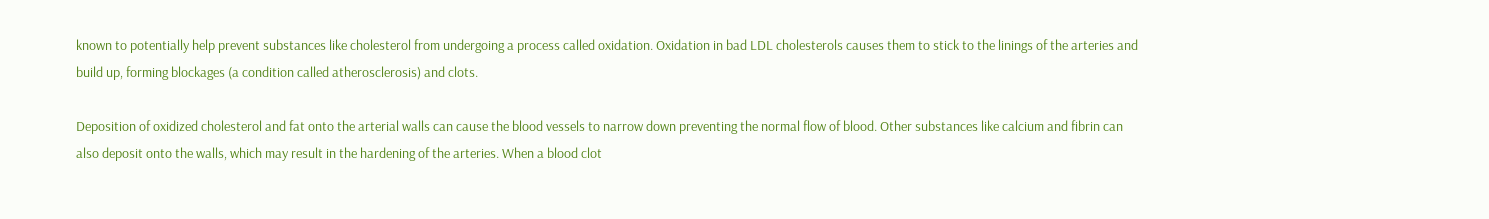known to potentially help prevent substances like cholesterol from undergoing a process called oxidation. Oxidation in bad LDL cholesterols causes them to stick to the linings of the arteries and build up, forming blockages (a condition called atherosclerosis) and clots.

Deposition of oxidized cholesterol and fat onto the arterial walls can cause the blood vessels to narrow down preventing the normal flow of blood. Other substances like calcium and fibrin can also deposit onto the walls, which may result in the hardening of the arteries. When a blood clot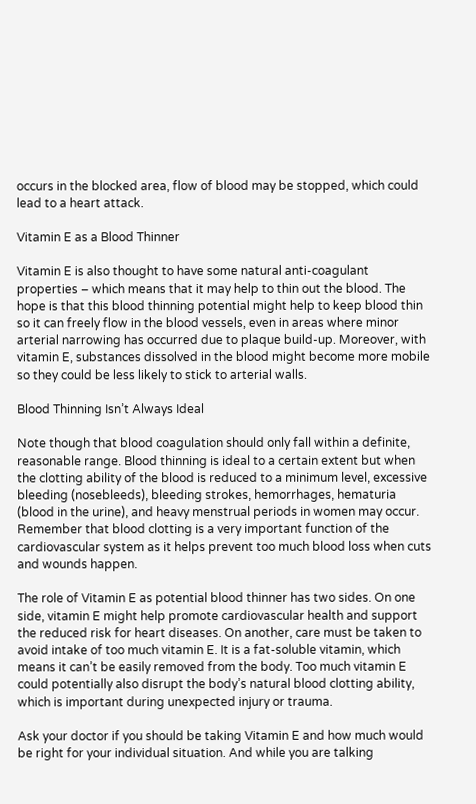occurs in the blocked area, flow of blood may be stopped, which could lead to a heart attack.

Vitamin E as a Blood Thinner

Vitamin E is also thought to have some natural anti-coagulant properties – which means that it may help to thin out the blood. The hope is that this blood thinning potential might help to keep blood thin so it can freely flow in the blood vessels, even in areas where minor arterial narrowing has occurred due to plaque build-up. Moreover, with vitamin E, substances dissolved in the blood might become more mobile so they could be less likely to stick to arterial walls.

Blood Thinning Isn’t Always Ideal

Note though that blood coagulation should only fall within a definite, reasonable range. Blood thinning is ideal to a certain extent but when the clotting ability of the blood is reduced to a minimum level, excessive bleeding (nosebleeds), bleeding strokes, hemorrhages, hematuria (blood in the urine), and heavy menstrual periods in women may occur. Remember that blood clotting is a very important function of the cardiovascular system as it helps prevent too much blood loss when cuts and wounds happen.

The role of Vitamin E as potential blood thinner has two sides. On one side, vitamin E might help promote cardiovascular health and support the reduced risk for heart diseases. On another, care must be taken to avoid intake of too much vitamin E. It is a fat-soluble vitamin, which means it can’t be easily removed from the body. Too much vitamin E could potentially also disrupt the body’s natural blood clotting ability, which is important during unexpected injury or trauma.

Ask your doctor if you should be taking Vitamin E and how much would be right for your individual situation. And while you are talking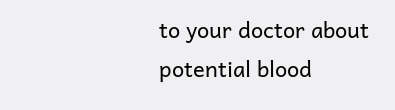to your doctor about potential blood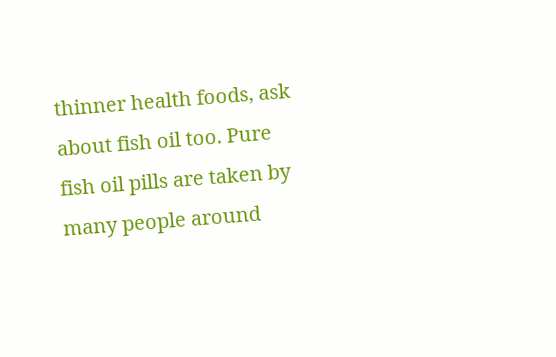thinner health foods, ask about fish oil too. Pure fish oil pills are taken by many people around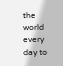the world every day to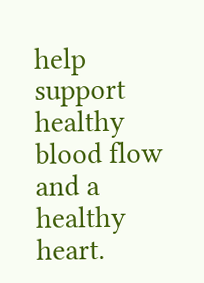help support healthy blood flow and a healthy heart.